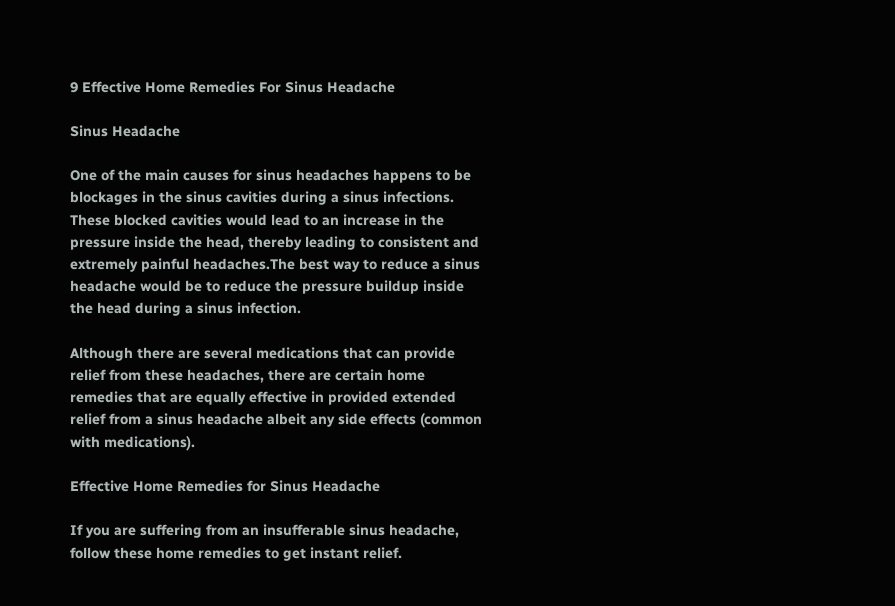9 Effective Home Remedies For Sinus Headache

Sinus Headache

One of the main causes for sinus headaches happens to be blockages in the sinus cavities during a sinus infections. These blocked cavities would lead to an increase in the pressure inside the head, thereby leading to consistent and extremely painful headaches.The best way to reduce a sinus headache would be to reduce the pressure buildup inside the head during a sinus infection.

Although there are several medications that can provide relief from these headaches, there are certain home remedies that are equally effective in provided extended relief from a sinus headache albeit any side effects (common with medications).

Effective Home Remedies for Sinus Headache

If you are suffering from an insufferable sinus headache, follow these home remedies to get instant relief.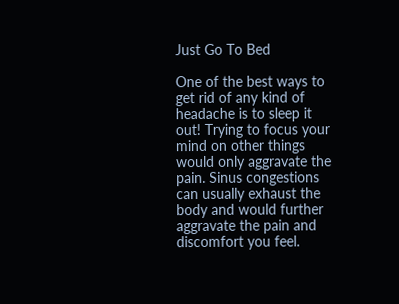Just Go To Bed

One of the best ways to get rid of any kind of headache is to sleep it out! Trying to focus your mind on other things would only aggravate the pain. Sinus congestions can usually exhaust the body and would further aggravate the pain and discomfort you feel.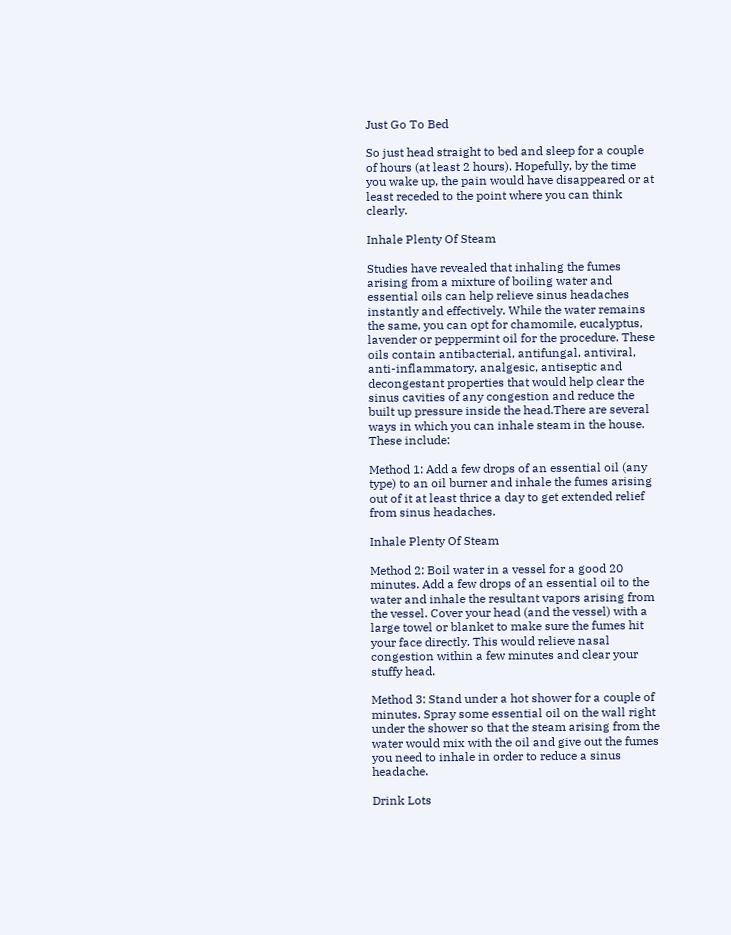Just Go To Bed

So just head straight to bed and sleep for a couple of hours (at least 2 hours). Hopefully, by the time you wake up, the pain would have disappeared or at least receded to the point where you can think clearly.

Inhale Plenty Of Steam

Studies have revealed that inhaling the fumes arising from a mixture of boiling water and essential oils can help relieve sinus headaches instantly and effectively. While the water remains the same, you can opt for chamomile, eucalyptus, lavender or peppermint oil for the procedure. These oils contain antibacterial, antifungal, antiviral, anti-inflammatory, analgesic, antiseptic and decongestant properties that would help clear the sinus cavities of any congestion and reduce the built up pressure inside the head.There are several ways in which you can inhale steam in the house. These include:

Method 1: Add a few drops of an essential oil (any type) to an oil burner and inhale the fumes arising out of it at least thrice a day to get extended relief from sinus headaches.

Inhale Plenty Of Steam

Method 2: Boil water in a vessel for a good 20 minutes. Add a few drops of an essential oil to the water and inhale the resultant vapors arising from the vessel. Cover your head (and the vessel) with a large towel or blanket to make sure the fumes hit your face directly. This would relieve nasal congestion within a few minutes and clear your stuffy head.

Method 3: Stand under a hot shower for a couple of minutes. Spray some essential oil on the wall right under the shower so that the steam arising from the water would mix with the oil and give out the fumes you need to inhale in order to reduce a sinus headache.

Drink Lots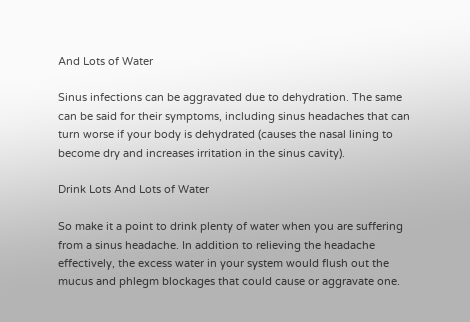And Lots of Water

Sinus infections can be aggravated due to dehydration. The same can be said for their symptoms, including sinus headaches that can turn worse if your body is dehydrated (causes the nasal lining to become dry and increases irritation in the sinus cavity).

Drink Lots And Lots of Water

So make it a point to drink plenty of water when you are suffering from a sinus headache. In addition to relieving the headache effectively, the excess water in your system would flush out the mucus and phlegm blockages that could cause or aggravate one.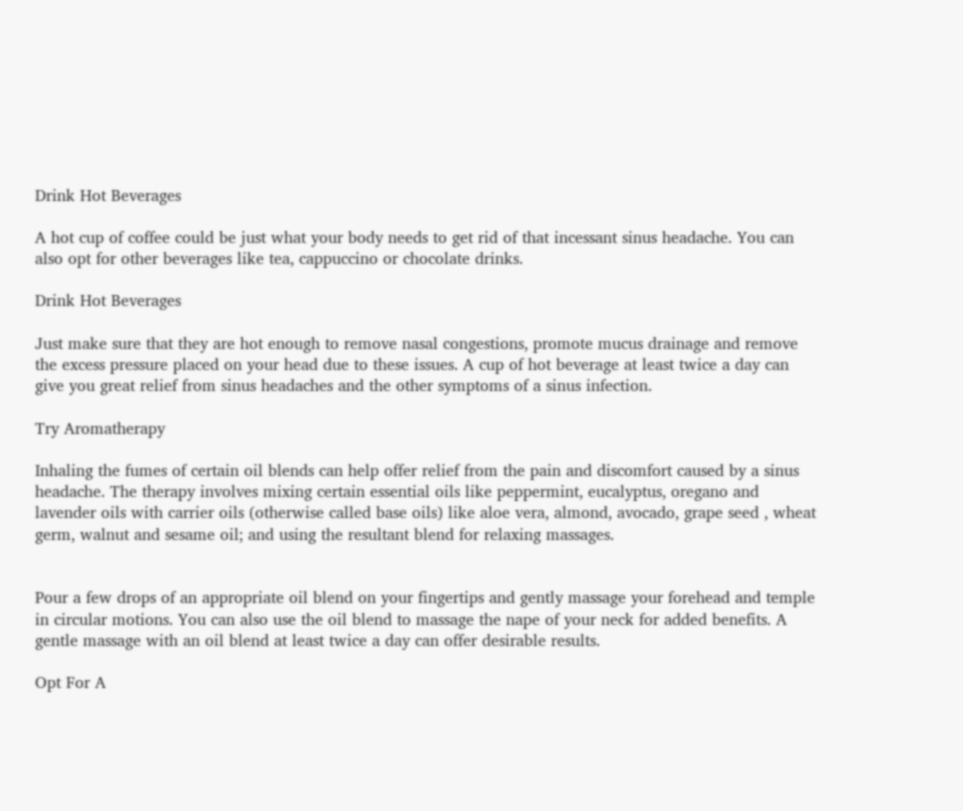Drink Hot Beverages

A hot cup of coffee could be just what your body needs to get rid of that incessant sinus headache. You can also opt for other beverages like tea, cappuccino or chocolate drinks.

Drink Hot Beverages

Just make sure that they are hot enough to remove nasal congestions, promote mucus drainage and remove the excess pressure placed on your head due to these issues. A cup of hot beverage at least twice a day can give you great relief from sinus headaches and the other symptoms of a sinus infection.

Try Aromatherapy

Inhaling the fumes of certain oil blends can help offer relief from the pain and discomfort caused by a sinus headache. The therapy involves mixing certain essential oils like peppermint, eucalyptus, oregano and lavender oils with carrier oils (otherwise called base oils) like aloe vera, almond, avocado, grape seed , wheat germ, walnut and sesame oil; and using the resultant blend for relaxing massages.


Pour a few drops of an appropriate oil blend on your fingertips and gently massage your forehead and temple in circular motions. You can also use the oil blend to massage the nape of your neck for added benefits. A gentle massage with an oil blend at least twice a day can offer desirable results.

Opt For A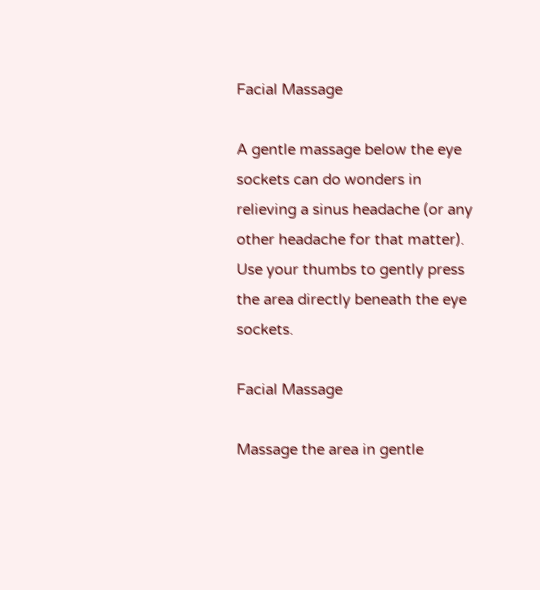Facial Massage

A gentle massage below the eye sockets can do wonders in relieving a sinus headache (or any other headache for that matter). Use your thumbs to gently press the area directly beneath the eye sockets.

Facial Massage

Massage the area in gentle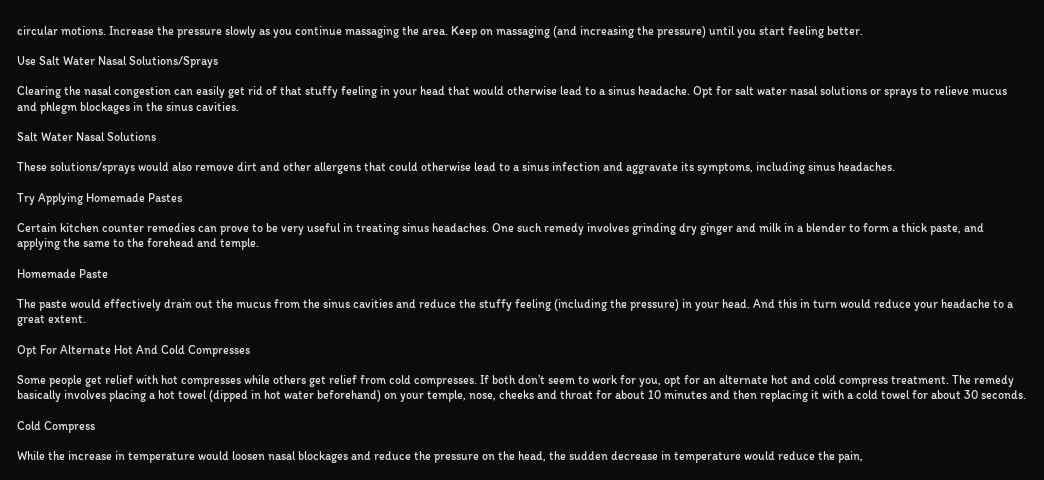circular motions. Increase the pressure slowly as you continue massaging the area. Keep on massaging (and increasing the pressure) until you start feeling better.

Use Salt Water Nasal Solutions/Sprays

Clearing the nasal congestion can easily get rid of that stuffy feeling in your head that would otherwise lead to a sinus headache. Opt for salt water nasal solutions or sprays to relieve mucus and phlegm blockages in the sinus cavities.

Salt Water Nasal Solutions

These solutions/sprays would also remove dirt and other allergens that could otherwise lead to a sinus infection and aggravate its symptoms, including sinus headaches.

Try Applying Homemade Pastes

Certain kitchen counter remedies can prove to be very useful in treating sinus headaches. One such remedy involves grinding dry ginger and milk in a blender to form a thick paste, and applying the same to the forehead and temple.

Homemade Paste

The paste would effectively drain out the mucus from the sinus cavities and reduce the stuffy feeling (including the pressure) in your head. And this in turn would reduce your headache to a great extent.

Opt For Alternate Hot And Cold Compresses

Some people get relief with hot compresses while others get relief from cold compresses. If both don’t seem to work for you, opt for an alternate hot and cold compress treatment. The remedy basically involves placing a hot towel (dipped in hot water beforehand) on your temple, nose, cheeks and throat for about 10 minutes and then replacing it with a cold towel for about 30 seconds.

Cold Compress

While the increase in temperature would loosen nasal blockages and reduce the pressure on the head, the sudden decrease in temperature would reduce the pain,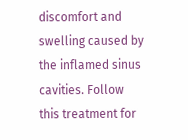discomfort and swelling caused by the inflamed sinus cavities. Follow this treatment for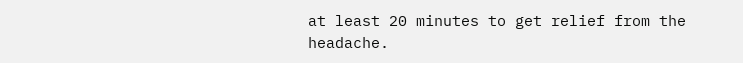at least 20 minutes to get relief from the headache.